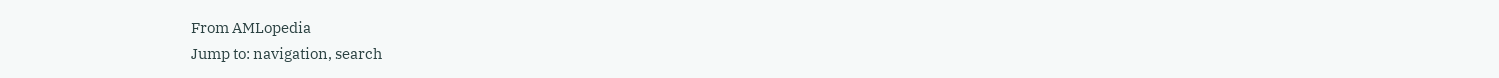From AMLopedia
Jump to: navigation, search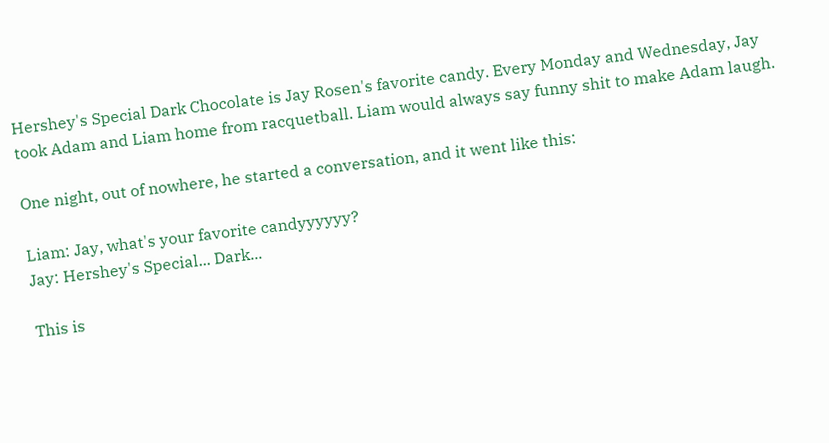Hershey's Special Dark Chocolate is Jay Rosen's favorite candy. Every Monday and Wednesday, Jay took Adam and Liam home from racquetball. Liam would always say funny shit to make Adam laugh.

One night, out of nowhere, he started a conversation, and it went like this:

Liam: Jay, what's your favorite candyyyyyy?
Jay: Hershey's Special... Dark...

This is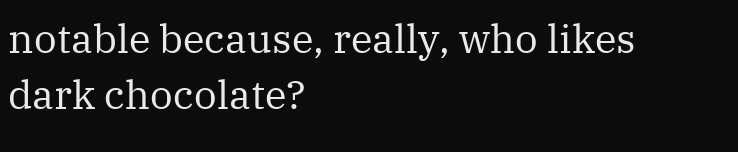notable because, really, who likes dark chocolate?